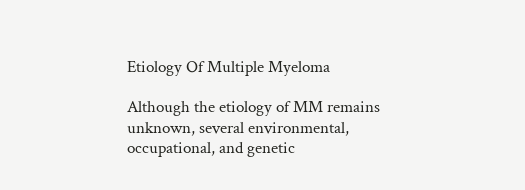Etiology Of Multiple Myeloma

Although the etiology of MM remains unknown, several environmental, occupational, and genetic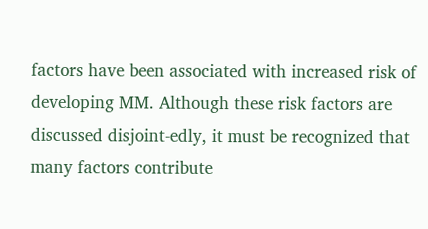factors have been associated with increased risk of developing MM. Although these risk factors are discussed disjoint-edly, it must be recognized that many factors contribute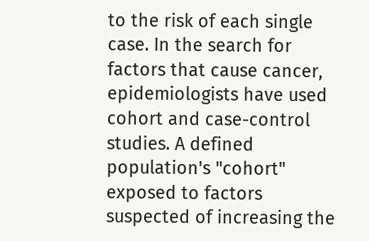to the risk of each single case. In the search for factors that cause cancer, epidemiologists have used cohort and case-control studies. A defined population's "cohort" exposed to factors suspected of increasing the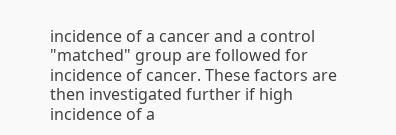incidence of a cancer and a control "matched" group are followed for incidence of cancer. These factors are then investigated further if high incidence of a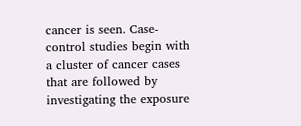cancer is seen. Case-control studies begin with a cluster of cancer cases that are followed by investigating the exposure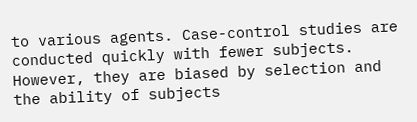to various agents. Case-control studies are conducted quickly with fewer subjects. However, they are biased by selection and the ability of subjects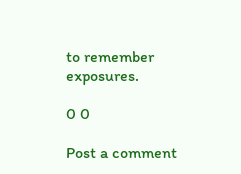to remember exposures.

0 0

Post a comment